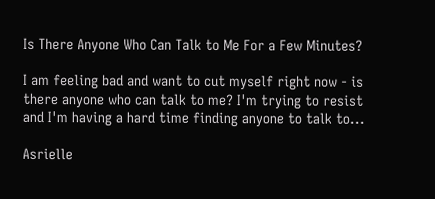Is There Anyone Who Can Talk to Me For a Few Minutes?

I am feeling bad and want to cut myself right now - is there anyone who can talk to me? I'm trying to resist and I'm having a hard time finding anyone to talk to...

Asrielle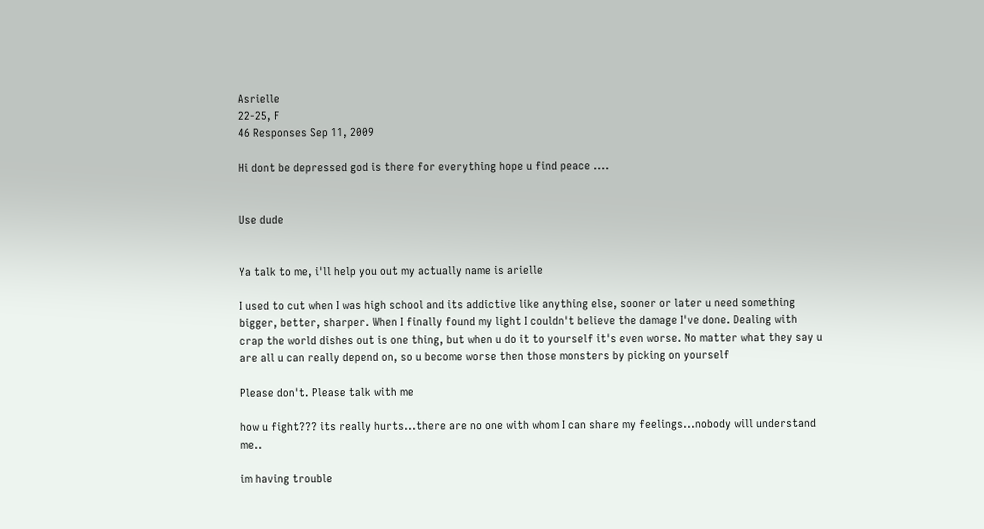Asrielle
22-25, F
46 Responses Sep 11, 2009

Hi dont be depressed god is there for everything hope u find peace ....


Use dude


Ya talk to me, i'll help you out my actually name is arielle

I used to cut when I was high school and its addictive like anything else, sooner or later u need something bigger, better, sharper. When I finally found my light I couldn't believe the damage I've done. Dealing with crap the world dishes out is one thing, but when u do it to yourself it's even worse. No matter what they say u are all u can really depend on, so u become worse then those monsters by picking on yourself

Please don't. Please talk with me

how u fight??? its really hurts...there are no one with whom I can share my feelings...nobody will understand me..

im having trouble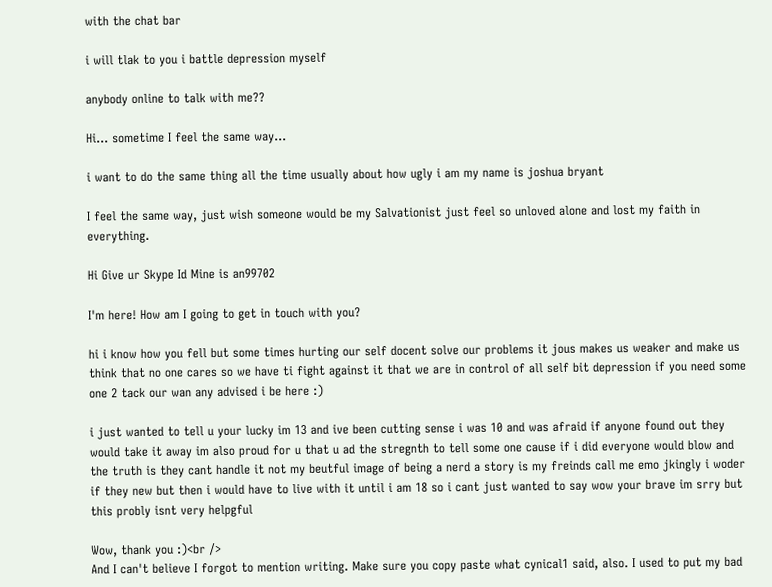with the chat bar

i will tlak to you i battle depression myself

anybody online to talk with me??

Hi... sometime I feel the same way...

i want to do the same thing all the time usually about how ugly i am my name is joshua bryant

I feel the same way, just wish someone would be my Salvationist just feel so unloved alone and lost my faith in everything.

Hi Give ur Skype Id Mine is an99702

I'm here! How am I going to get in touch with you?

hi i know how you fell but some times hurting our self docent solve our problems it jous makes us weaker and make us think that no one cares so we have ti fight against it that we are in control of all self bit depression if you need some one 2 tack our wan any advised i be here :)

i just wanted to tell u your lucky im 13 and ive been cutting sense i was 10 and was afraid if anyone found out they would take it away im also proud for u that u ad the stregnth to tell some one cause if i did everyone would blow and the truth is they cant handle it not my beutful image of being a nerd a story is my freinds call me emo jkingly i woder if they new but then i would have to live with it until i am 18 so i cant just wanted to say wow your brave im srry but this probly isnt very helpgful

Wow, thank you :)<br />
And I can't believe I forgot to mention writing. Make sure you copy paste what cynical1 said, also. I used to put my bad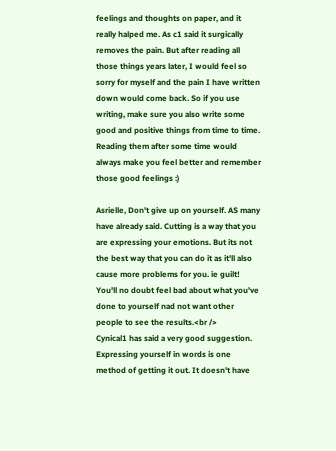feelings and thoughts on paper, and it really halped me. As c1 said it surgically removes the pain. But after reading all those things years later, I would feel so sorry for myself and the pain I have written down would come back. So if you use writing, make sure you also write some good and positive things from time to time. Reading them after some time would always make you feel better and remember those good feelings :)

Asrielle, Don't give up on yourself. AS many have already said. Cutting is a way that you are expressing your emotions. But its not the best way that you can do it as it'll also cause more problems for you. ie guilt! You'll no doubt feel bad about what you've done to yourself nad not want other people to see the results.<br />
Cynical1 has said a very good suggestion. Expressing yourself in words is one method of getting it out. It doesn't have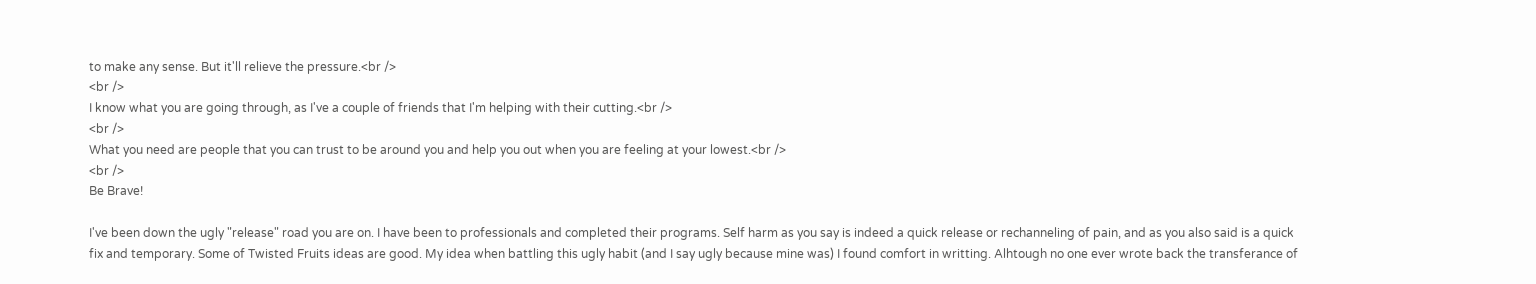to make any sense. But it'll relieve the pressure.<br />
<br />
I know what you are going through, as I've a couple of friends that I'm helping with their cutting.<br />
<br />
What you need are people that you can trust to be around you and help you out when you are feeling at your lowest.<br />
<br />
Be Brave!

I've been down the ugly "release" road you are on. I have been to professionals and completed their programs. Self harm as you say is indeed a quick release or rechanneling of pain, and as you also said is a quick fix and temporary. Some of Twisted Fruits ideas are good. My idea when battling this ugly habit (and I say ugly because mine was) I found comfort in writting. Alhtough no one ever wrote back the transferance of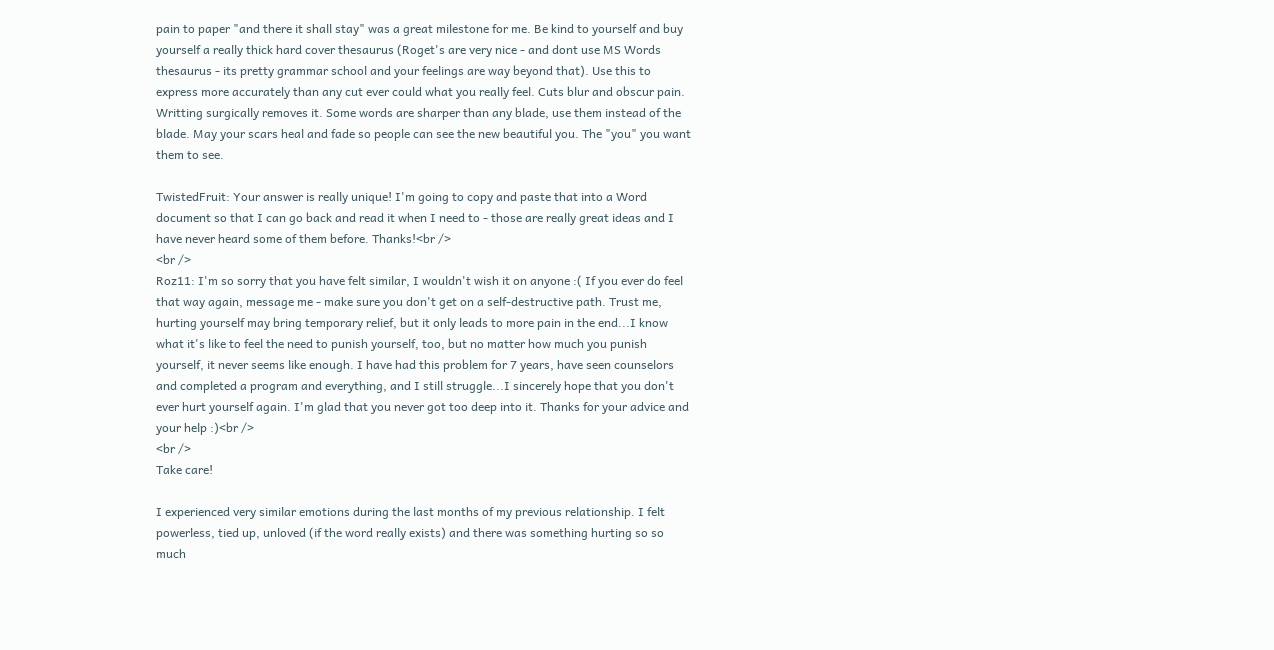pain to paper "and there it shall stay" was a great milestone for me. Be kind to yourself and buy yourself a really thick hard cover thesaurus (Roget's are very nice - and dont use MS Words thesaurus - its pretty grammar school and your feelings are way beyond that). Use this to express more accurately than any cut ever could what you really feel. Cuts blur and obscur pain. Writting surgically removes it. Some words are sharper than any blade, use them instead of the blade. May your scars heal and fade so people can see the new beautiful you. The "you" you want them to see.

TwistedFruit: Your answer is really unique! I'm going to copy and paste that into a Word document so that I can go back and read it when I need to - those are really great ideas and I have never heard some of them before. Thanks!<br />
<br />
Roz11: I'm so sorry that you have felt similar, I wouldn't wish it on anyone :( If you ever do feel that way again, message me - make sure you don't get on a self-destructive path. Trust me, hurting yourself may bring temporary relief, but it only leads to more pain in the end...I know what it's like to feel the need to punish yourself, too, but no matter how much you punish yourself, it never seems like enough. I have had this problem for 7 years, have seen counselors and completed a program and everything, and I still struggle...I sincerely hope that you don't ever hurt yourself again. I'm glad that you never got too deep into it. Thanks for your advice and your help :)<br />
<br />
Take care!

I experienced very similar emotions during the last months of my previous relationship. I felt powerless, tied up, unloved (if the word really exists) and there was something hurting so so much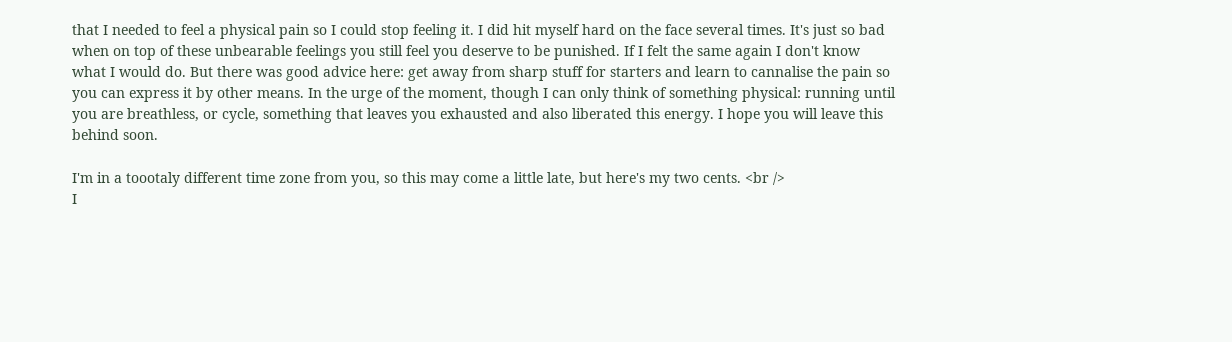that I needed to feel a physical pain so I could stop feeling it. I did hit myself hard on the face several times. It's just so bad when on top of these unbearable feelings you still feel you deserve to be punished. If I felt the same again I don't know what I would do. But there was good advice here: get away from sharp stuff for starters and learn to cannalise the pain so you can express it by other means. In the urge of the moment, though I can only think of something physical: running until you are breathless, or cycle, something that leaves you exhausted and also liberated this energy. I hope you will leave this behind soon.

I'm in a toootaly different time zone from you, so this may come a little late, but here's my two cents. <br />
I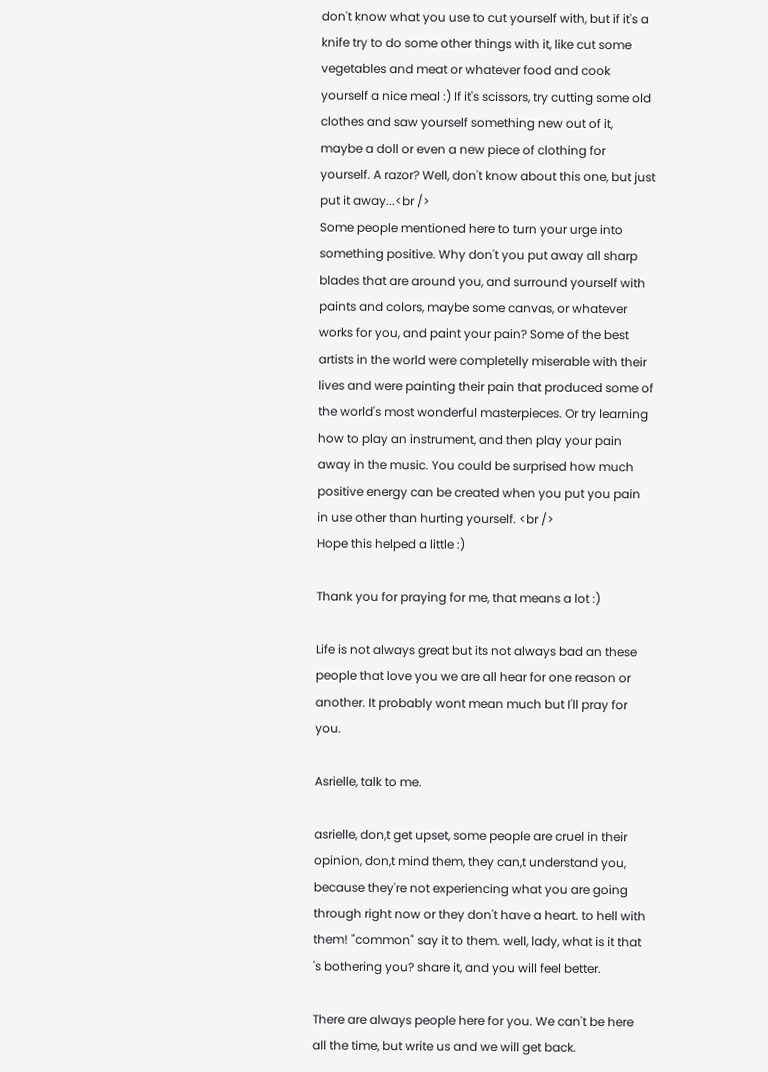don't know what you use to cut yourself with, but if it's a knife try to do some other things with it, like cut some vegetables and meat or whatever food and cook yourself a nice meal :) If it's scissors, try cutting some old clothes and saw yourself something new out of it, maybe a doll or even a new piece of clothing for yourself. A razor? Well, don't know about this one, but just put it away...<br />
Some people mentioned here to turn your urge into something positive. Why don't you put away all sharp blades that are around you, and surround yourself with paints and colors, maybe some canvas, or whatever works for you, and paint your pain? Some of the best artists in the world were completelly miserable with their lives and were painting their pain that produced some of the world's most wonderful masterpieces. Or try learning how to play an instrument, and then play your pain away in the music. You could be surprised how much positive energy can be created when you put you pain in use other than hurting yourself. <br />
Hope this helped a little :)

Thank you for praying for me, that means a lot :)

Life is not always great but its not always bad an these people that love you we are all hear for one reason or another. It probably wont mean much but I'll pray for you.

Asrielle, talk to me.

asrielle, don,t get upset, some people are cruel in their opinion, don,t mind them, they can,t understand you, because they're not experiencing what you are going through right now or they don't have a heart. to hell with them! "common" say it to them. well, lady, what is it that 's bothering you? share it, and you will feel better.

There are always people here for you. We can't be here all the time, but write us and we will get back.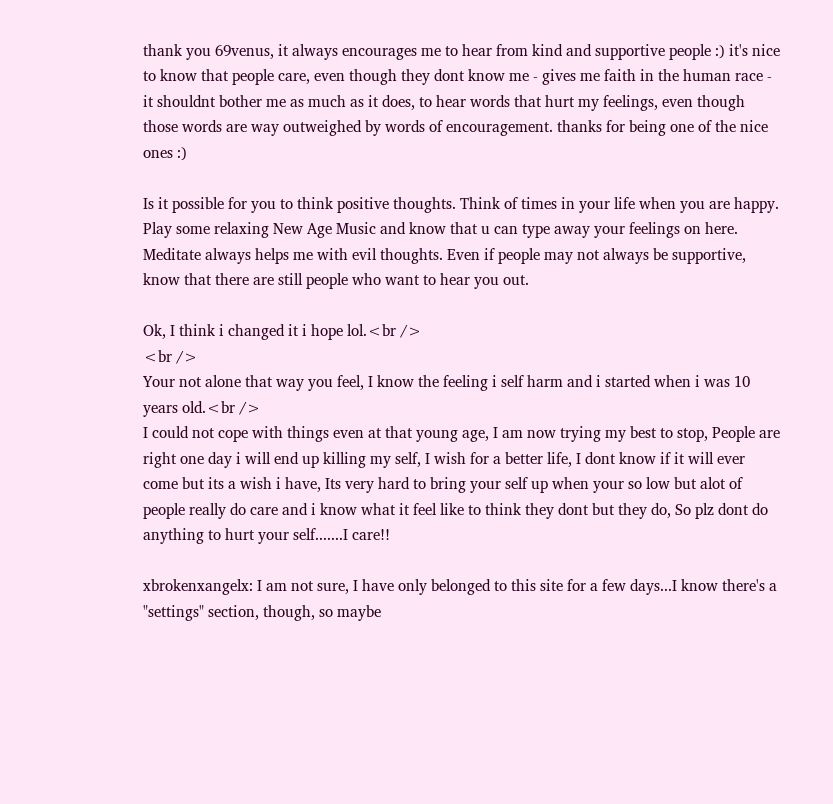thank you 69venus, it always encourages me to hear from kind and supportive people :) it's nice to know that people care, even though they dont know me - gives me faith in the human race - it shouldnt bother me as much as it does, to hear words that hurt my feelings, even though those words are way outweighed by words of encouragement. thanks for being one of the nice ones :)

Is it possible for you to think positive thoughts. Think of times in your life when you are happy. Play some relaxing New Age Music and know that u can type away your feelings on here. Meditate always helps me with evil thoughts. Even if people may not always be supportive, know that there are still people who want to hear you out.

Ok, I think i changed it i hope lol.<br />
<br />
Your not alone that way you feel, I know the feeling i self harm and i started when i was 10 years old.<br />
I could not cope with things even at that young age, I am now trying my best to stop, People are right one day i will end up killing my self, I wish for a better life, I dont know if it will ever come but its a wish i have, Its very hard to bring your self up when your so low but alot of people really do care and i know what it feel like to think they dont but they do, So plz dont do anything to hurt your self.......I care!!

xbrokenxangelx: I am not sure, I have only belonged to this site for a few days...I know there's a "settings" section, though, so maybe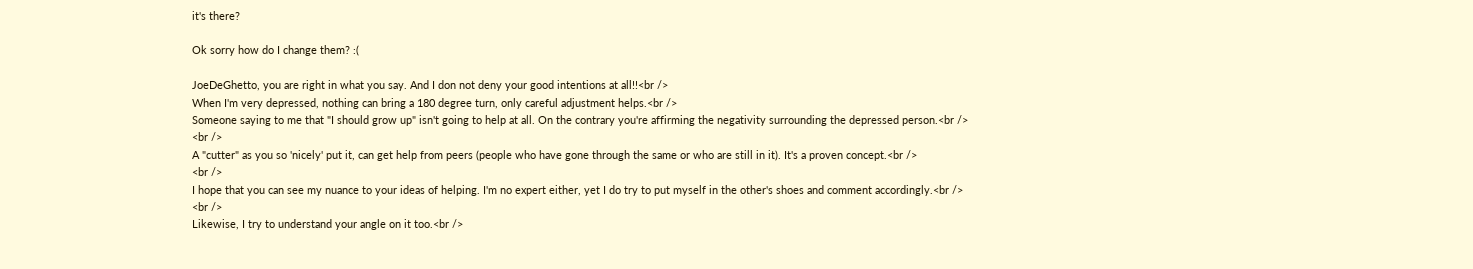it's there?

Ok sorry how do I change them? :(

JoeDeGhetto, you are right in what you say. And I don not deny your good intentions at all!!<br />
When I'm very depressed, nothing can bring a 180 degree turn, only careful adjustment helps.<br />
Someone saying to me that "I should grow up" isn't going to help at all. On the contrary you're affirming the negativity surrounding the depressed person.<br />
<br />
A "cutter" as you so 'nicely' put it, can get help from peers (people who have gone through the same or who are still in it). It's a proven concept.<br />
<br />
I hope that you can see my nuance to your ideas of helping. I'm no expert either, yet I do try to put myself in the other's shoes and comment accordingly.<br />
<br />
Likewise, I try to understand your angle on it too.<br />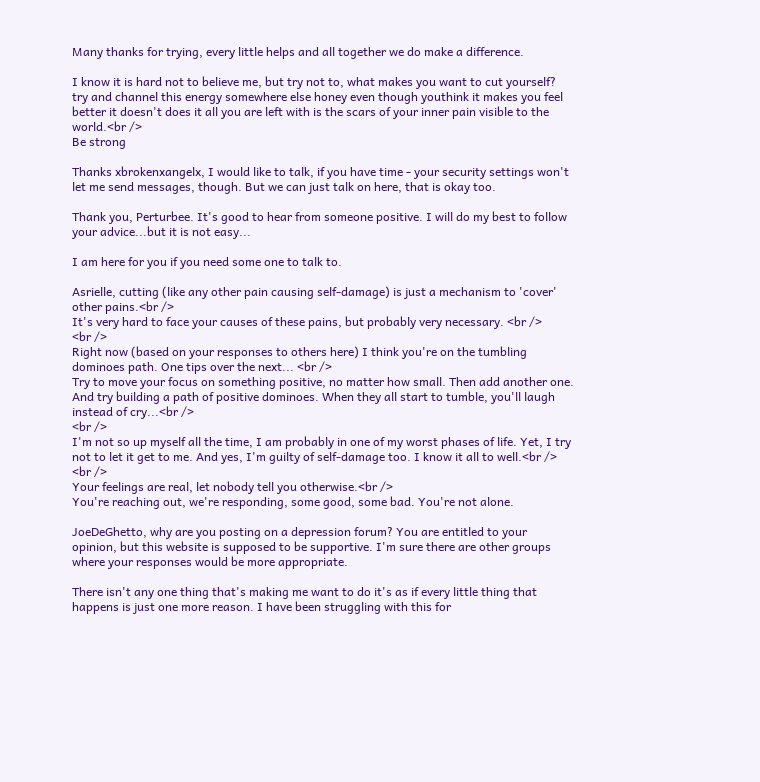Many thanks for trying, every little helps and all together we do make a difference.

I know it is hard not to believe me, but try not to, what makes you want to cut yourself? try and channel this energy somewhere else honey even though youthink it makes you feel better it doesn't does it all you are left with is the scars of your inner pain visible to the world.<br />
Be strong

Thanks xbrokenxangelx, I would like to talk, if you have time - your security settings won't let me send messages, though. But we can just talk on here, that is okay too.

Thank you, Perturbee. It's good to hear from someone positive. I will do my best to follow your advice...but it is not easy...

I am here for you if you need some one to talk to.

Asrielle, cutting (like any other pain causing self-damage) is just a mechanism to 'cover' other pains.<br />
It's very hard to face your causes of these pains, but probably very necessary. <br />
<br />
Right now (based on your responses to others here) I think you're on the tumbling dominoes path. One tips over the next... <br />
Try to move your focus on something positive, no matter how small. Then add another one. And try building a path of positive dominoes. When they all start to tumble, you'll laugh instead of cry...<br />
<br />
I'm not so up myself all the time, I am probably in one of my worst phases of life. Yet, I try not to let it get to me. And yes, I'm guilty of self-damage too. I know it all to well.<br />
<br />
Your feelings are real, let nobody tell you otherwise.<br />
You're reaching out, we're responding, some good, some bad. You're not alone.

JoeDeGhetto, why are you posting on a depression forum? You are entitled to your opinion, but this website is supposed to be supportive. I'm sure there are other groups where your responses would be more appropriate.

There isn't any one thing that's making me want to do it's as if every little thing that happens is just one more reason. I have been struggling with this for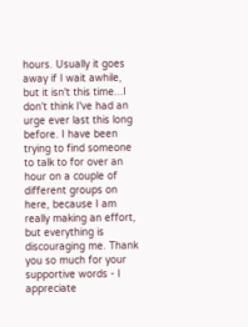hours. Usually it goes away if I wait awhile, but it isn't this time...I don't think I've had an urge ever last this long before. I have been trying to find someone to talk to for over an hour on a couple of different groups on here, because I am really making an effort, but everything is discouraging me. Thank you so much for your supportive words - I appreciate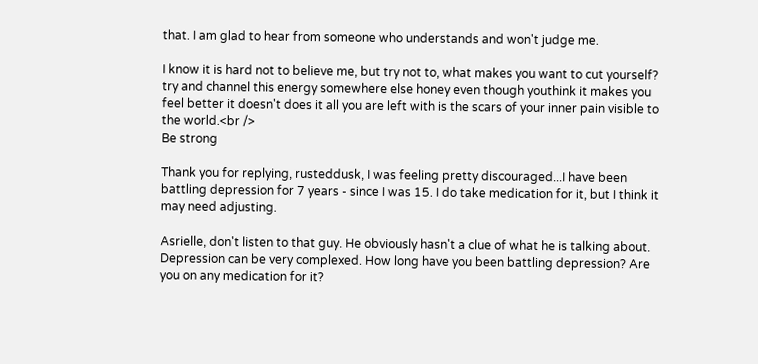that. I am glad to hear from someone who understands and won't judge me.

I know it is hard not to believe me, but try not to, what makes you want to cut yourself? try and channel this energy somewhere else honey even though youthink it makes you feel better it doesn't does it all you are left with is the scars of your inner pain visible to the world.<br />
Be strong

Thank you for replying, rusteddusk, I was feeling pretty discouraged...I have been battling depression for 7 years - since I was 15. I do take medication for it, but I think it may need adjusting.

Asrielle, don't listen to that guy. He obviously hasn't a clue of what he is talking about. Depression can be very complexed. How long have you been battling depression? Are you on any medication for it?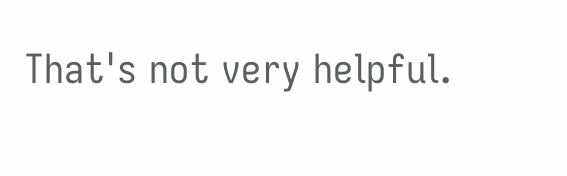That's not very helpful.